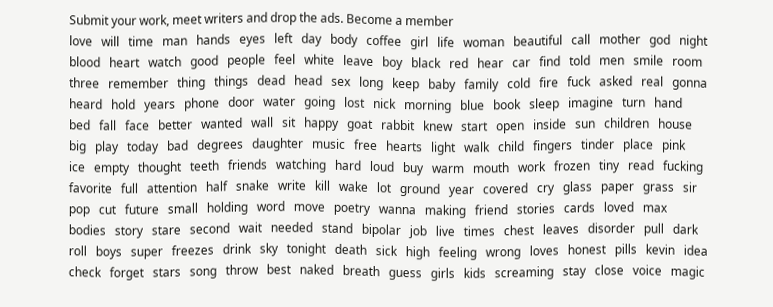Submit your work, meet writers and drop the ads. Become a member
love   will   time   man   hands   eyes   left   day   body   coffee   girl   life   woman   beautiful   call   mother   god   night   blood   heart   watch   good   people   feel   white   leave   boy   black   red   hear   car   find   told   men   smile   room   three   remember   thing   things   dead   head   sex   long   keep   baby   family   cold   fire   fuck   asked   real   gonna   heard   hold   years   phone   door   water   going   lost   nick   morning   blue   book   sleep   imagine   turn   hand   bed   fall   face   better   wanted   wall   sit   happy   goat   rabbit   knew   start   open   inside   sun   children   house   big   play   today   bad   degrees   daughter   music   free   hearts   light   walk   child   fingers   tinder   place   pink   ice   empty   thought   teeth   friends   watching   hard   loud   buy   warm   mouth   work   frozen   tiny   read   fucking   favorite   full   attention   half   snake   write   kill   wake   lot   ground   year   covered   cry   glass   paper   grass   sir   pop   cut   future   small   holding   word   move   poetry   wanna   making   friend   stories   cards   loved   max   bodies   story   stare   second   wait   needed   stand   bipolar   job   live   times   chest   leaves   disorder   pull   dark   roll   boys   super   freezes   drink   sky   tonight   death   sick   high   feeling   wrong   loves   honest   pills   kevin   idea   check   forget   stars   song   throw   best   naked   breath   guess   girls   kids   screaming   stay   close   voice   magic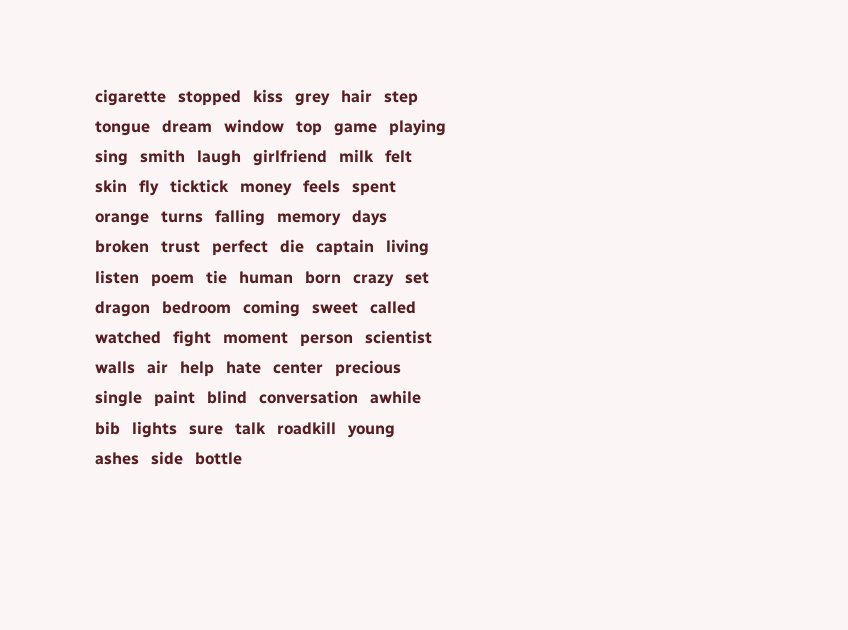cigarette   stopped   kiss   grey   hair   step   tongue   dream   window   top   game   playing   sing   smith   laugh   girlfriend   milk   felt   skin   fly   ticktick   money   feels   spent   orange   turns   falling   memory   days   broken   trust   perfect   die   captain   living   listen   poem   tie   human   born   crazy   set   dragon   bedroom   coming   sweet   called   watched   fight   moment   person   scientist   walls   air   help   hate   center   precious   single   paint   blind   conversation   awhile   bib   lights   sure   talk   roadkill   young   ashes   side   bottle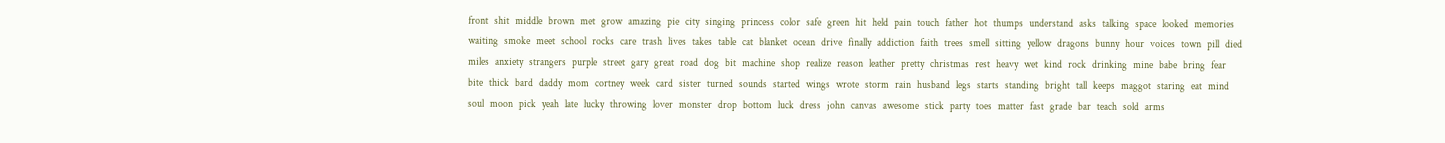front   shit   middle   brown   met   grow   amazing   pie   city   singing   princess   color   safe   green   hit   held   pain   touch   father   hot   thumps   understand   asks   talking   space   looked   memories   waiting   smoke   meet   school   rocks   care   trash   lives   takes   table   cat   blanket   ocean   drive   finally   addiction   faith   trees   smell   sitting   yellow   dragons   bunny   hour   voices   town   pill   died   miles   anxiety   strangers   purple   street   gary   great   road   dog   bit   machine   shop   realize   reason   leather   pretty   christmas   rest   heavy   wet   kind   rock   drinking   mine   babe   bring   fear   bite   thick   bard   daddy   mom   cortney   week   card   sister   turned   sounds   started   wings   wrote   storm   rain   husband   legs   starts   standing   bright   tall   keeps   maggot   staring   eat   mind   soul   moon   pick   yeah   late   lucky   throwing   lover   monster   drop   bottom   luck   dress   john   canvas   awesome   stick   party   toes   matter   fast   grade   bar   teach   sold   arms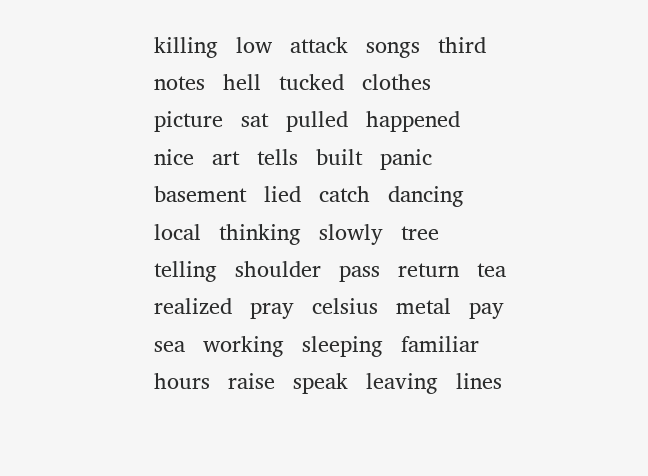killing   low   attack   songs   third   notes   hell   tucked   clothes   picture   sat   pulled   happened   nice   art   tells   built   panic   basement   lied   catch   dancing   local   thinking   slowly   tree   telling   shoulder   pass   return   tea   realized   pray   celsius   metal   pay   sea   working   sleeping   familiar   hours   raise   speak   leaving   lines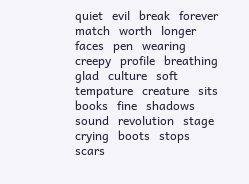quiet   evil   break   forever   match   worth   longer   faces   pen   wearing   creepy   profile   breathing   glad   culture   soft   tempature   creature   sits   books   fine   shadows   sound   revolution   stage   crying   boots   stops   scars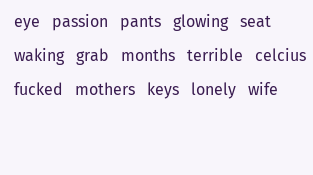eye   passion   pants   glowing   seat   waking   grab   months   terrible   celcius   fucked   mothers   keys   lonely   wife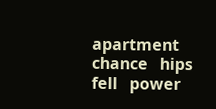apartment   chance   hips   fell   power